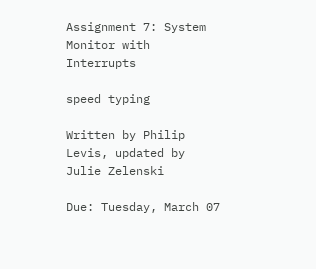Assignment 7: System Monitor with Interrupts

speed typing

Written by Philip Levis, updated by Julie Zelenski

Due: Tuesday, March 07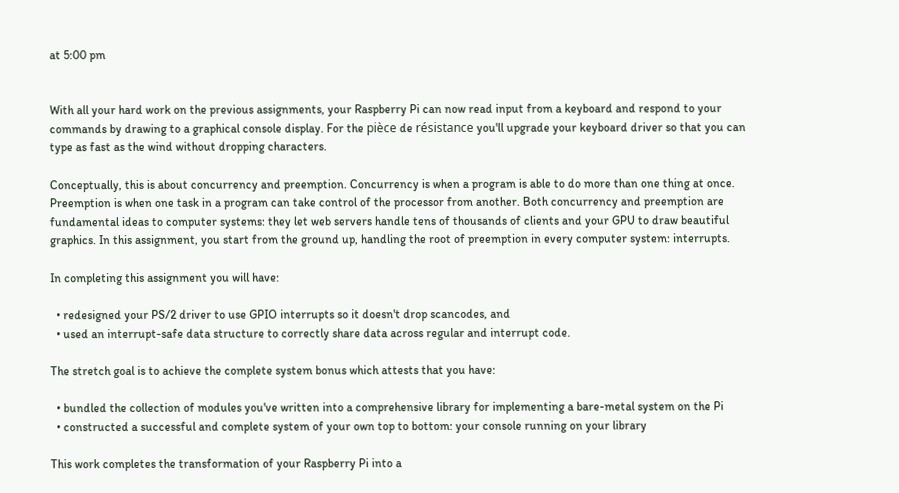at 5:00 pm


With all your hard work on the previous assignments, your Raspberry Pi can now read input from a keyboard and respond to your commands by drawing to a graphical console display. For the pièce de résistance you'll upgrade your keyboard driver so that you can type as fast as the wind without dropping characters.

Conceptually, this is about concurrency and preemption. Concurrency is when a program is able to do more than one thing at once. Preemption is when one task in a program can take control of the processor from another. Both concurrency and preemption are fundamental ideas to computer systems: they let web servers handle tens of thousands of clients and your GPU to draw beautiful graphics. In this assignment, you start from the ground up, handling the root of preemption in every computer system: interrupts.

In completing this assignment you will have:

  • redesigned your PS/2 driver to use GPIO interrupts so it doesn't drop scancodes, and
  • used an interrupt-safe data structure to correctly share data across regular and interrupt code.

The stretch goal is to achieve the complete system bonus which attests that you have:

  • bundled the collection of modules you've written into a comprehensive library for implementing a bare-metal system on the Pi
  • constructed a successful and complete system of your own top to bottom: your console running on your library

This work completes the transformation of your Raspberry Pi into a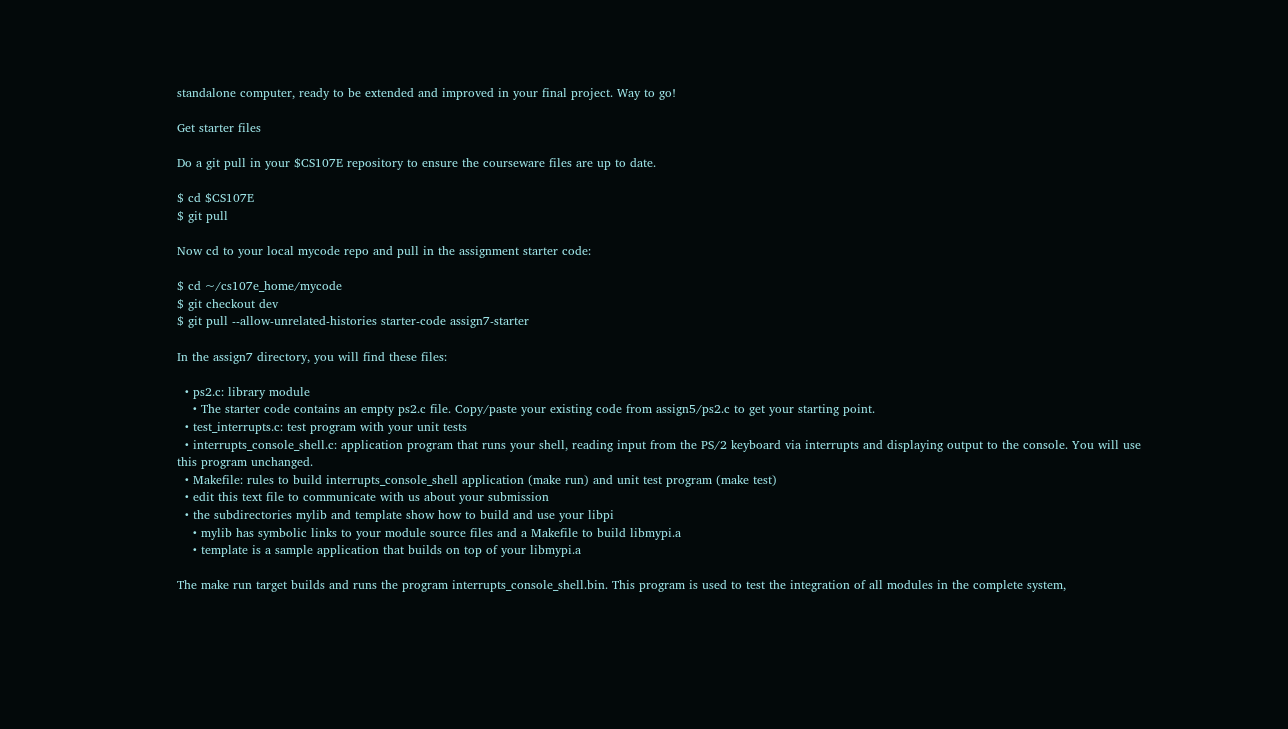standalone computer, ready to be extended and improved in your final project. Way to go!

Get starter files

Do a git pull in your $CS107E repository to ensure the courseware files are up to date.

$ cd $CS107E
$ git pull

Now cd to your local mycode repo and pull in the assignment starter code:

$ cd ~/cs107e_home/mycode
$ git checkout dev
$ git pull --allow-unrelated-histories starter-code assign7-starter

In the assign7 directory, you will find these files:

  • ps2.c: library module
    • The starter code contains an empty ps2.c file. Copy/paste your existing code from assign5/ps2.c to get your starting point.
  • test_interrupts.c: test program with your unit tests
  • interrupts_console_shell.c: application program that runs your shell, reading input from the PS/2 keyboard via interrupts and displaying output to the console. You will use this program unchanged.
  • Makefile: rules to build interrupts_console_shell application (make run) and unit test program (make test)
  • edit this text file to communicate with us about your submission
  • the subdirectories mylib and template show how to build and use your libpi
    • mylib has symbolic links to your module source files and a Makefile to build libmypi.a
    • template is a sample application that builds on top of your libmypi.a

The make run target builds and runs the program interrupts_console_shell.bin. This program is used to test the integration of all modules in the complete system,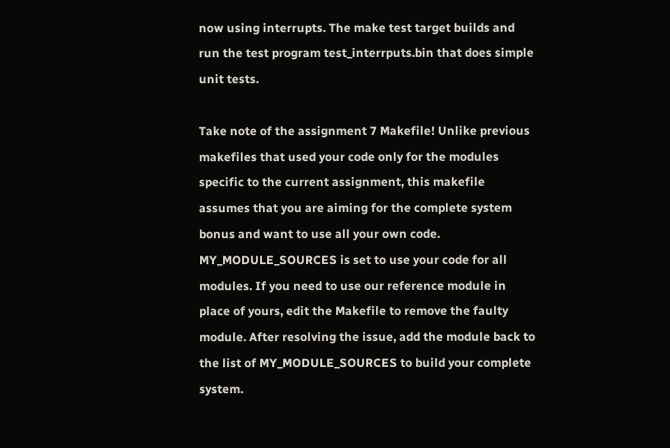now using interrupts. The make test target builds and run the test program test_interrputs.bin that does simple unit tests.

Take note of the assignment 7 Makefile! Unlike previous makefiles that used your code only for the modules specific to the current assignment, this makefile assumes that you are aiming for the complete system bonus and want to use all your own code. MY_MODULE_SOURCES is set to use your code for all modules. If you need to use our reference module in place of yours, edit the Makefile to remove the faulty module. After resolving the issue, add the module back to the list of MY_MODULE_SOURCES to build your complete system.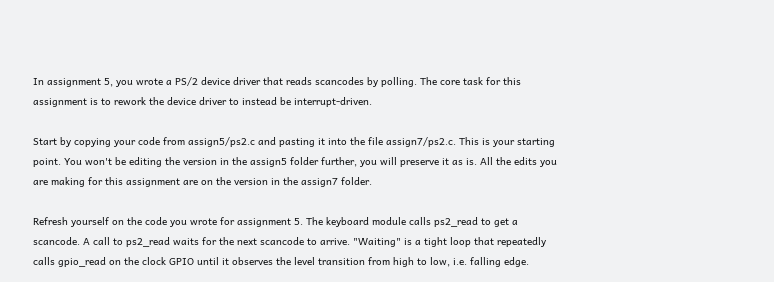In assignment 5, you wrote a PS/2 device driver that reads scancodes by polling. The core task for this assignment is to rework the device driver to instead be interrupt-driven.

Start by copying your code from assign5/ps2.c and pasting it into the file assign7/ps2.c. This is your starting point. You won't be editing the version in the assign5 folder further, you will preserve it as is. All the edits you are making for this assignment are on the version in the assign7 folder.

Refresh yourself on the code you wrote for assignment 5. The keyboard module calls ps2_read to get a scancode. A call to ps2_read waits for the next scancode to arrive. "Waiting" is a tight loop that repeatedly calls gpio_read on the clock GPIO until it observes the level transition from high to low, i.e. falling edge.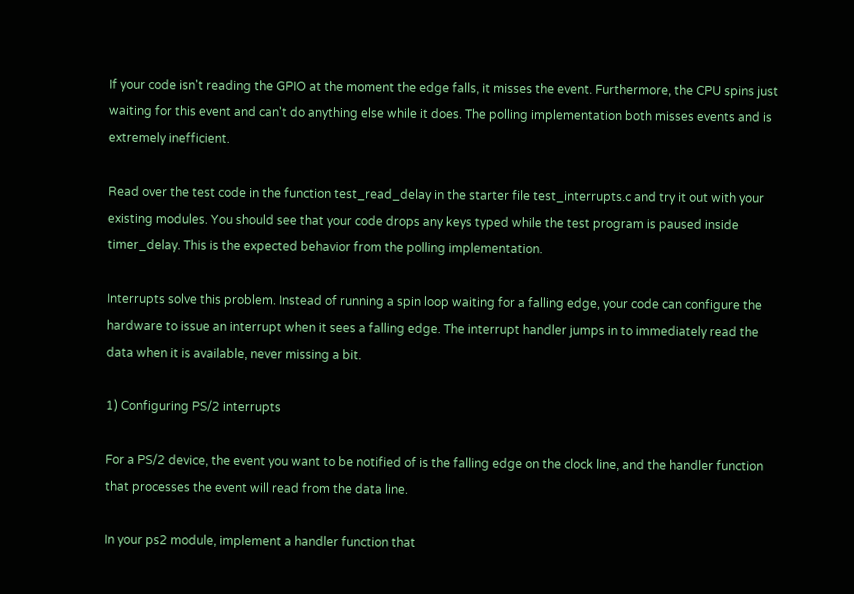If your code isn't reading the GPIO at the moment the edge falls, it misses the event. Furthermore, the CPU spins just waiting for this event and can't do anything else while it does. The polling implementation both misses events and is extremely inefficient.

Read over the test code in the function test_read_delay in the starter file test_interrupts.c and try it out with your existing modules. You should see that your code drops any keys typed while the test program is paused inside timer_delay. This is the expected behavior from the polling implementation.

Interrupts solve this problem. Instead of running a spin loop waiting for a falling edge, your code can configure the hardware to issue an interrupt when it sees a falling edge. The interrupt handler jumps in to immediately read the data when it is available, never missing a bit.

1) Configuring PS/2 interrupts

For a PS/2 device, the event you want to be notified of is the falling edge on the clock line, and the handler function that processes the event will read from the data line.

In your ps2 module, implement a handler function that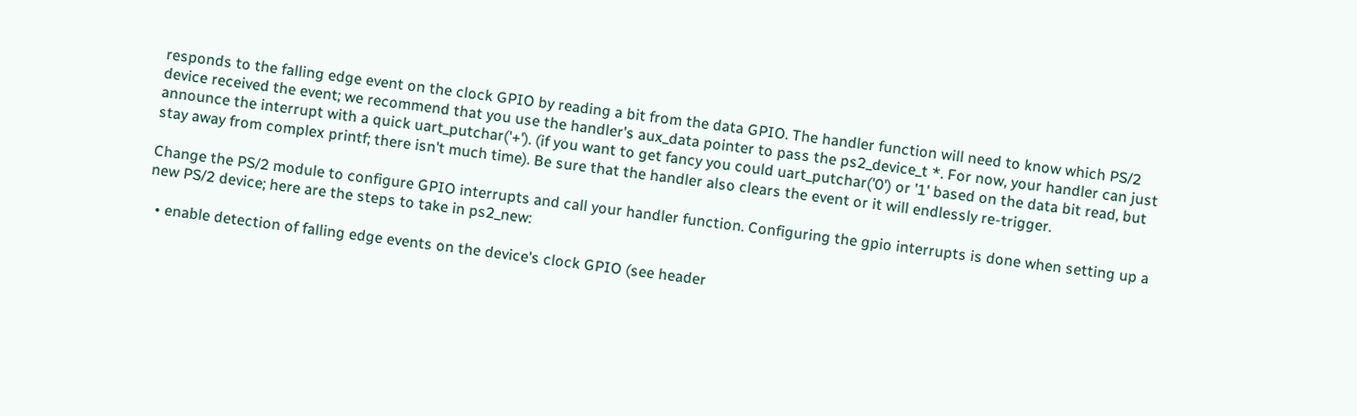responds to the falling edge event on the clock GPIO by reading a bit from the data GPIO. The handler function will need to know which PS/2 device received the event; we recommend that you use the handler's aux_data pointer to pass the ps2_device_t *. For now, your handler can just announce the interrupt with a quick uart_putchar('+'). (if you want to get fancy you could uart_putchar('0') or '1' based on the data bit read, but stay away from complex printf; there isn't much time). Be sure that the handler also clears the event or it will endlessly re-trigger.

Change the PS/2 module to configure GPIO interrupts and call your handler function. Configuring the gpio interrupts is done when setting up a new PS/2 device; here are the steps to take in ps2_new:

  • enable detection of falling edge events on the device's clock GPIO (see header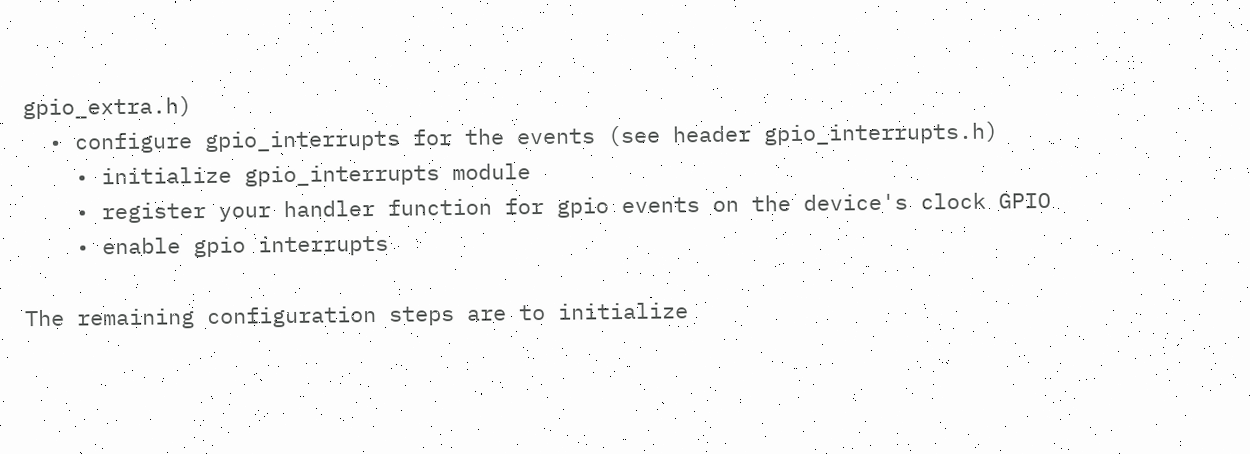gpio_extra.h)
  • configure gpio_interrupts for the events (see header gpio_interrupts.h)
    • initialize gpio_interrupts module
    • register your handler function for gpio events on the device's clock GPIO
    • enable gpio interrupts

The remaining configuration steps are to initialize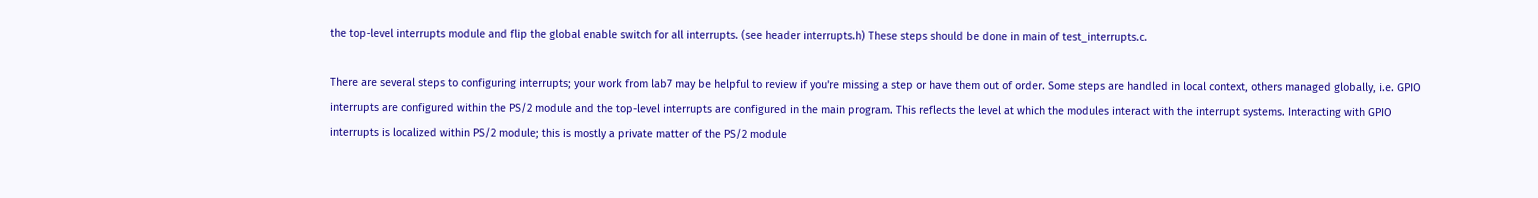the top-level interrupts module and flip the global enable switch for all interrupts. (see header interrupts.h) These steps should be done in main of test_interrupts.c.

There are several steps to configuring interrupts; your work from lab7 may be helpful to review if you're missing a step or have them out of order. Some steps are handled in local context, others managed globally, i.e. GPIO interrupts are configured within the PS/2 module and the top-level interrupts are configured in the main program. This reflects the level at which the modules interact with the interrupt systems. Interacting with GPIO interrupts is localized within PS/2 module; this is mostly a private matter of the PS/2 module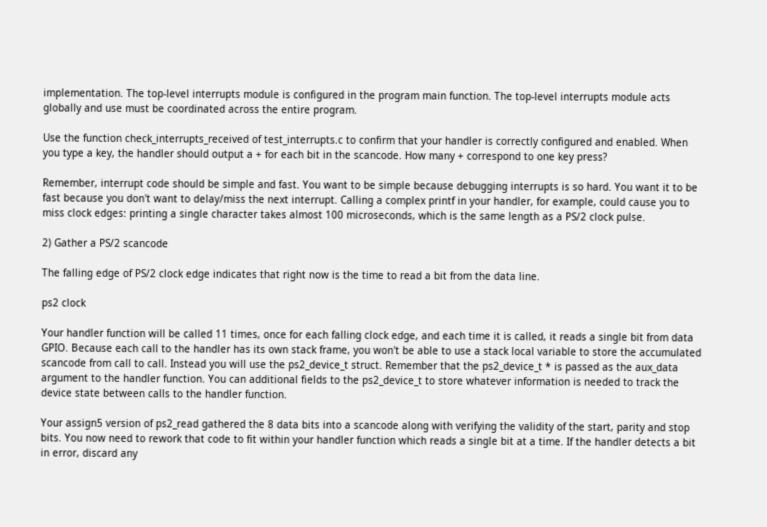implementation. The top-level interrupts module is configured in the program main function. The top-level interrupts module acts globally and use must be coordinated across the entire program.

Use the function check_interrupts_received of test_interrupts.c to confirm that your handler is correctly configured and enabled. When you type a key, the handler should output a + for each bit in the scancode. How many + correspond to one key press?

Remember, interrupt code should be simple and fast. You want to be simple because debugging interrupts is so hard. You want it to be fast because you don't want to delay/miss the next interrupt. Calling a complex printf in your handler, for example, could cause you to miss clock edges: printing a single character takes almost 100 microseconds, which is the same length as a PS/2 clock pulse.

2) Gather a PS/2 scancode

The falling edge of PS/2 clock edge indicates that right now is the time to read a bit from the data line.

ps2 clock

Your handler function will be called 11 times, once for each falling clock edge, and each time it is called, it reads a single bit from data GPIO. Because each call to the handler has its own stack frame, you won't be able to use a stack local variable to store the accumulated scancode from call to call. Instead you will use the ps2_device_t struct. Remember that the ps2_device_t * is passed as the aux_data argument to the handler function. You can additional fields to the ps2_device_t to store whatever information is needed to track the device state between calls to the handler function.

Your assign5 version of ps2_read gathered the 8 data bits into a scancode along with verifying the validity of the start, parity and stop bits. You now need to rework that code to fit within your handler function which reads a single bit at a time. If the handler detects a bit in error, discard any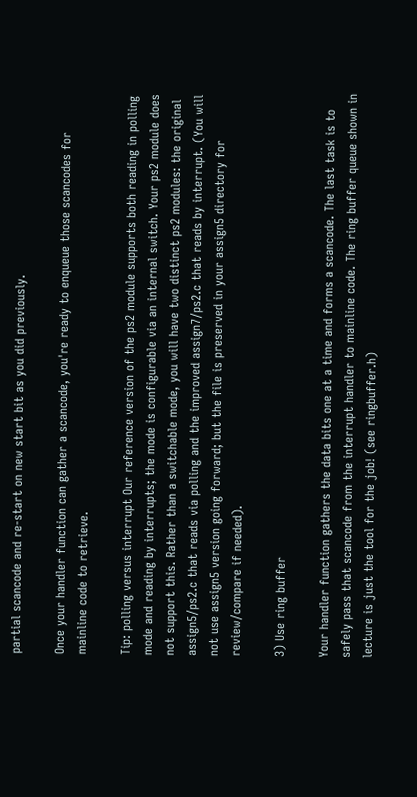partial scancode and re-start on new start bit as you did previously.

Once your handler function can gather a scancode, you're ready to enqueue those scancodes for mainline code to retrieve.

Tip: polling versus interrupt Our reference version of the ps2 module supports both reading in polling mode and reading by interrupts; the mode is configurable via an internal switch. Your ps2 module does not support this. Rather than a switchable mode, you will have two distinct ps2 modules: the original assign5/ps2.c that reads via polling and the improved assign7/ps2.c that reads by interrupt. (You will not use assign5 version going forward; but the file is preserved in your assign5 directory for review/compare if needed).

3) Use ring buffer

Your handler function gathers the data bits one at a time and forms a scancode. The last task is to safely pass that scancode from the interrupt handler to mainline code. The ring buffer queue shown in lecture is just the tool for the job! (see ringbuffer.h)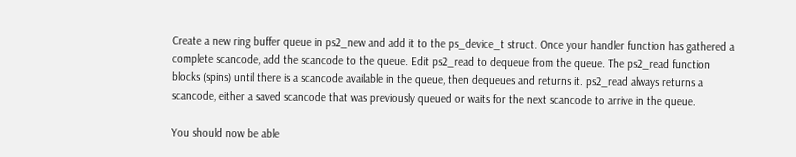Create a new ring buffer queue in ps2_new and add it to the ps_device_t struct. Once your handler function has gathered a complete scancode, add the scancode to the queue. Edit ps2_read to dequeue from the queue. The ps2_read function blocks (spins) until there is a scancode available in the queue, then dequeues and returns it. ps2_read always returns a scancode, either a saved scancode that was previously queued or waits for the next scancode to arrive in the queue.

You should now be able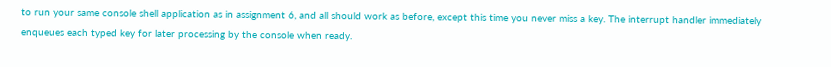to run your same console shell application as in assignment 6, and all should work as before, except this time you never miss a key. The interrupt handler immediately enqueues each typed key for later processing by the console when ready.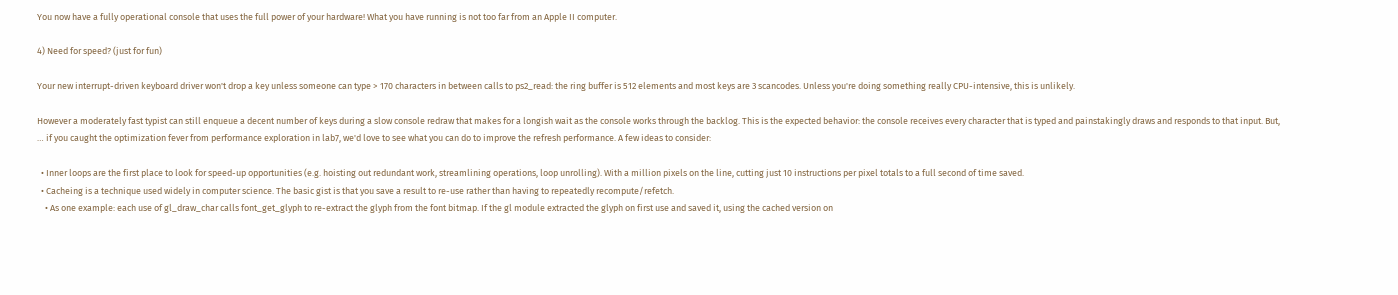You now have a fully operational console that uses the full power of your hardware! What you have running is not too far from an Apple II computer.

4) Need for speed? (just for fun)

Your new interrupt-driven keyboard driver won't drop a key unless someone can type > 170 characters in between calls to ps2_read: the ring buffer is 512 elements and most keys are 3 scancodes. Unless you're doing something really CPU-intensive, this is unlikely.

However a moderately fast typist can still enqueue a decent number of keys during a slow console redraw that makes for a longish wait as the console works through the backlog. This is the expected behavior: the console receives every character that is typed and painstakingly draws and responds to that input. But, … if you caught the optimization fever from performance exploration in lab7, we'd love to see what you can do to improve the refresh performance. A few ideas to consider:

  • Inner loops are the first place to look for speed-up opportunities (e.g. hoisting out redundant work, streamlining operations, loop unrolling). With a million pixels on the line, cutting just 10 instructions per pixel totals to a full second of time saved.
  • Cacheing is a technique used widely in computer science. The basic gist is that you save a result to re-use rather than having to repeatedly recompute/refetch.
    • As one example: each use of gl_draw_char calls font_get_glyph to re-extract the glyph from the font bitmap. If the gl module extracted the glyph on first use and saved it, using the cached version on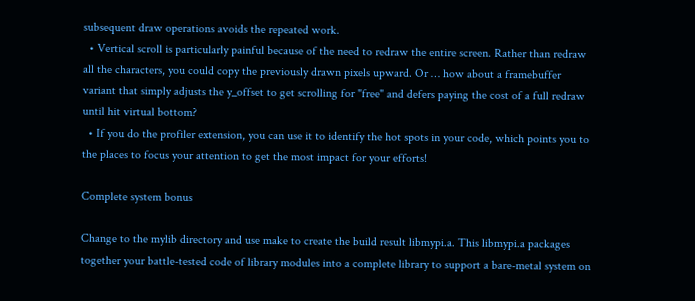subsequent draw operations avoids the repeated work.
  • Vertical scroll is particularly painful because of the need to redraw the entire screen. Rather than redraw all the characters, you could copy the previously drawn pixels upward. Or … how about a framebuffer variant that simply adjusts the y_offset to get scrolling for "free" and defers paying the cost of a full redraw until hit virtual bottom?
  • If you do the profiler extension, you can use it to identify the hot spots in your code, which points you to the places to focus your attention to get the most impact for your efforts!

Complete system bonus

Change to the mylib directory and use make to create the build result libmypi.a. This libmypi.a packages together your battle-tested code of library modules into a complete library to support a bare-metal system on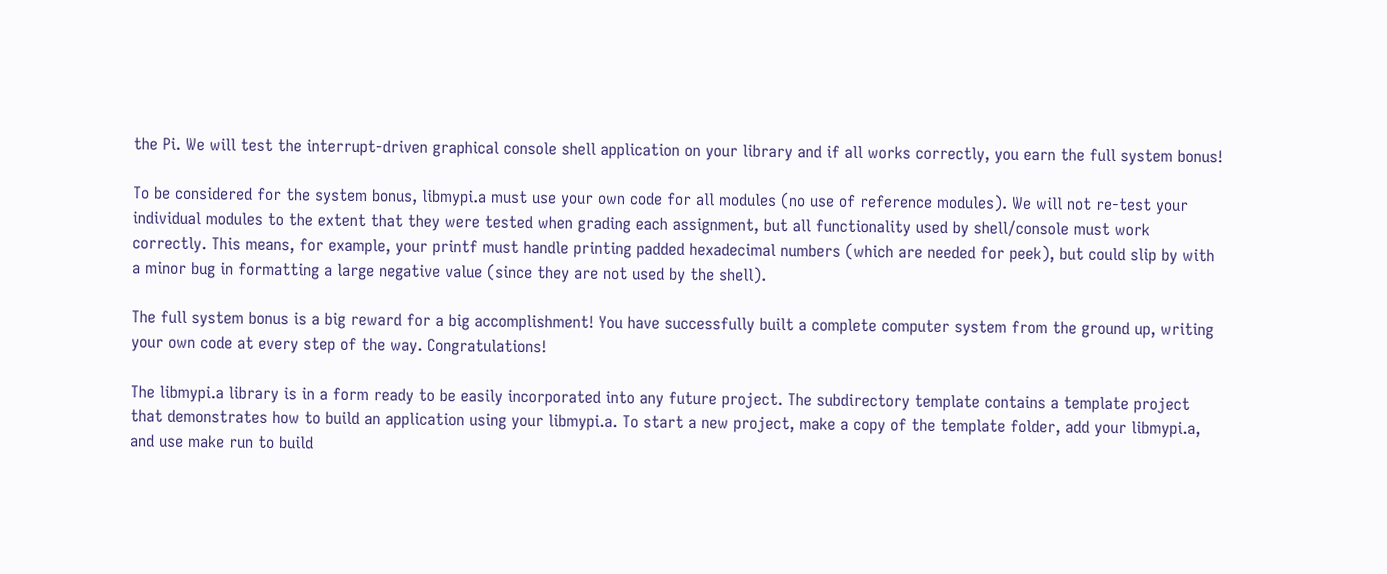the Pi. We will test the interrupt-driven graphical console shell application on your library and if all works correctly, you earn the full system bonus!

To be considered for the system bonus, libmypi.a must use your own code for all modules (no use of reference modules). We will not re-test your individual modules to the extent that they were tested when grading each assignment, but all functionality used by shell/console must work correctly. This means, for example, your printf must handle printing padded hexadecimal numbers (which are needed for peek), but could slip by with a minor bug in formatting a large negative value (since they are not used by the shell).

The full system bonus is a big reward for a big accomplishment! You have successfully built a complete computer system from the ground up, writing your own code at every step of the way. Congratulations!

The libmypi.a library is in a form ready to be easily incorporated into any future project. The subdirectory template contains a template project that demonstrates how to build an application using your libmypi.a. To start a new project, make a copy of the template folder, add your libmypi.a, and use make run to build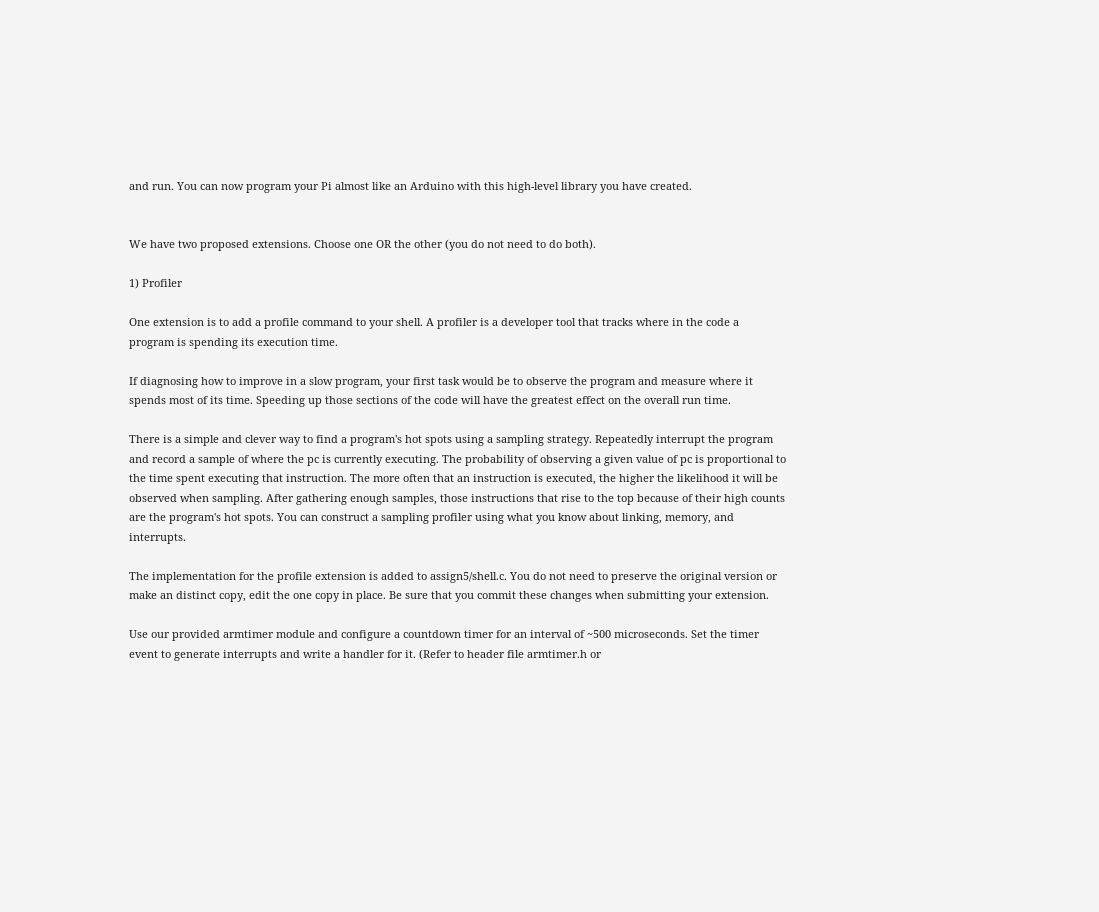and run. You can now program your Pi almost like an Arduino with this high-level library you have created.


We have two proposed extensions. Choose one OR the other (you do not need to do both).

1) Profiler

One extension is to add a profile command to your shell. A profiler is a developer tool that tracks where in the code a program is spending its execution time.

If diagnosing how to improve in a slow program, your first task would be to observe the program and measure where it spends most of its time. Speeding up those sections of the code will have the greatest effect on the overall run time.

There is a simple and clever way to find a program's hot spots using a sampling strategy. Repeatedly interrupt the program and record a sample of where the pc is currently executing. The probability of observing a given value of pc is proportional to the time spent executing that instruction. The more often that an instruction is executed, the higher the likelihood it will be observed when sampling. After gathering enough samples, those instructions that rise to the top because of their high counts are the program's hot spots. You can construct a sampling profiler using what you know about linking, memory, and interrupts.

The implementation for the profile extension is added to assign5/shell.c. You do not need to preserve the original version or make an distinct copy, edit the one copy in place. Be sure that you commit these changes when submitting your extension.

Use our provided armtimer module and configure a countdown timer for an interval of ~500 microseconds. Set the timer event to generate interrupts and write a handler for it. (Refer to header file armtimer.h or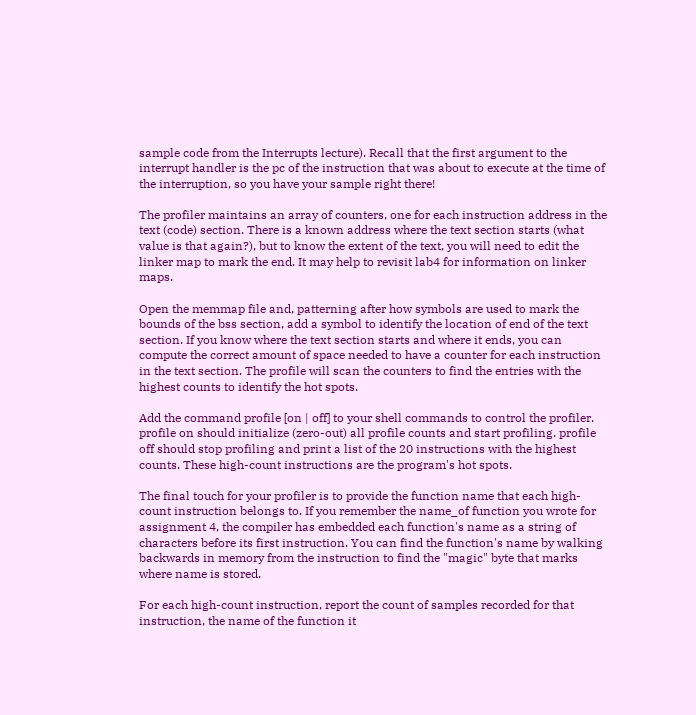sample code from the Interrupts lecture). Recall that the first argument to the interrupt handler is the pc of the instruction that was about to execute at the time of the interruption, so you have your sample right there!

The profiler maintains an array of counters, one for each instruction address in the text (code) section. There is a known address where the text section starts (what value is that again?), but to know the extent of the text, you will need to edit the linker map to mark the end. It may help to revisit lab4 for information on linker maps.

Open the memmap file and, patterning after how symbols are used to mark the bounds of the bss section, add a symbol to identify the location of end of the text section. If you know where the text section starts and where it ends, you can compute the correct amount of space needed to have a counter for each instruction in the text section. The profile will scan the counters to find the entries with the highest counts to identify the hot spots.

Add the command profile [on | off] to your shell commands to control the profiler. profile on should initialize (zero-out) all profile counts and start profiling. profile off should stop profiling and print a list of the 20 instructions with the highest counts. These high-count instructions are the program's hot spots.

The final touch for your profiler is to provide the function name that each high-count instruction belongs to. If you remember the name_of function you wrote for assignment 4, the compiler has embedded each function's name as a string of characters before its first instruction. You can find the function's name by walking backwards in memory from the instruction to find the "magic" byte that marks where name is stored.

For each high-count instruction, report the count of samples recorded for that instruction, the name of the function it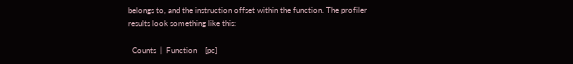belongs to, and the instruction offset within the function. The profiler results look something like this:

  Counts  |  Function    [pc]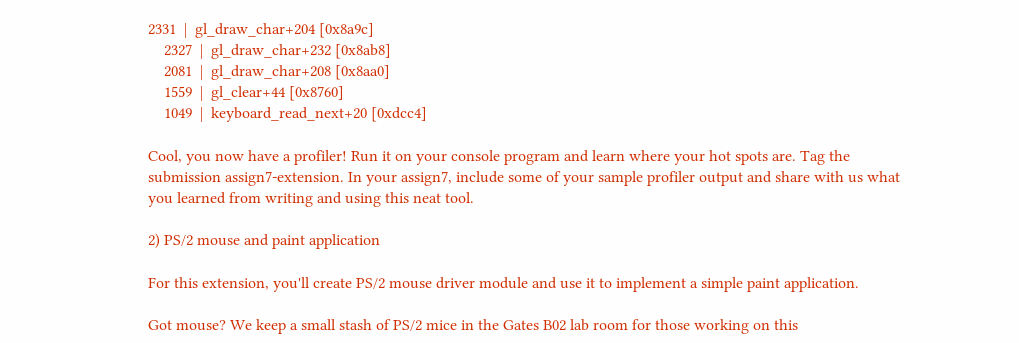2331  |  gl_draw_char+204 [0x8a9c]
    2327  |  gl_draw_char+232 [0x8ab8]
    2081  |  gl_draw_char+208 [0x8aa0]
    1559  |  gl_clear+44 [0x8760]
    1049  |  keyboard_read_next+20 [0xdcc4]

Cool, you now have a profiler! Run it on your console program and learn where your hot spots are. Tag the submission assign7-extension. In your assign7, include some of your sample profiler output and share with us what you learned from writing and using this neat tool.

2) PS/2 mouse and paint application

For this extension, you'll create PS/2 mouse driver module and use it to implement a simple paint application.

Got mouse? We keep a small stash of PS/2 mice in the Gates B02 lab room for those working on this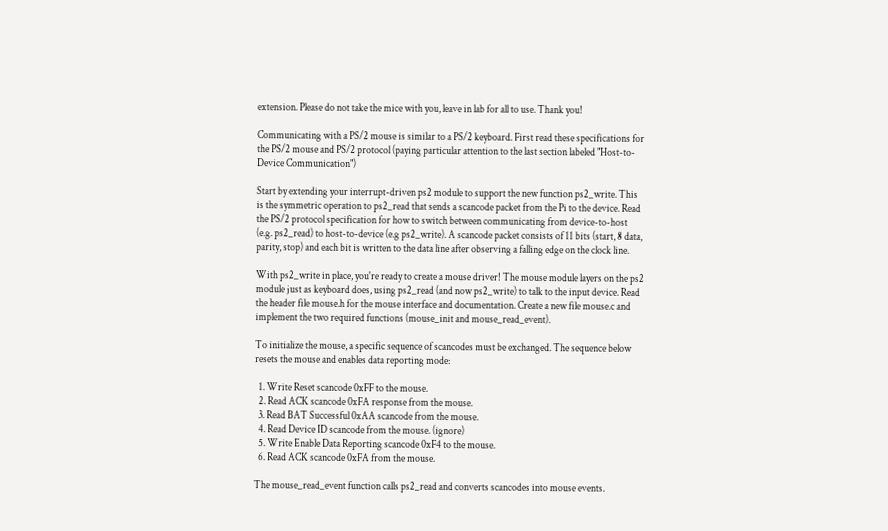extension. Please do not take the mice with you, leave in lab for all to use. Thank you!

Communicating with a PS/2 mouse is similar to a PS/2 keyboard. First read these specifications for the PS/2 mouse and PS/2 protocol (paying particular attention to the last section labeled "Host-to-Device Communication")

Start by extending your interrupt-driven ps2 module to support the new function ps2_write. This is the symmetric operation to ps2_read that sends a scancode packet from the Pi to the device. Read the PS/2 protocol specification for how to switch between communicating from device-to-host (e.g. ps2_read) to host-to-device (e.g ps2_write). A scancode packet consists of 11 bits (start, 8 data, parity, stop) and each bit is written to the data line after observing a falling edge on the clock line.

With ps2_write in place, you're ready to create a mouse driver! The mouse module layers on the ps2 module just as keyboard does, using ps2_read (and now ps2_write) to talk to the input device. Read the header file mouse.h for the mouse interface and documentation. Create a new file mouse.c and implement the two required functions (mouse_init and mouse_read_event).

To initialize the mouse, a specific sequence of scancodes must be exchanged. The sequence below resets the mouse and enables data reporting mode:

  1. Write Reset scancode 0xFF to the mouse.
  2. Read ACK scancode 0xFA response from the mouse.
  3. Read BAT Successful 0xAA scancode from the mouse.
  4. Read Device ID scancode from the mouse. (ignore)
  5. Write Enable Data Reporting scancode 0xF4 to the mouse.
  6. Read ACK scancode 0xFA from the mouse.

The mouse_read_event function calls ps2_read and converts scancodes into mouse events.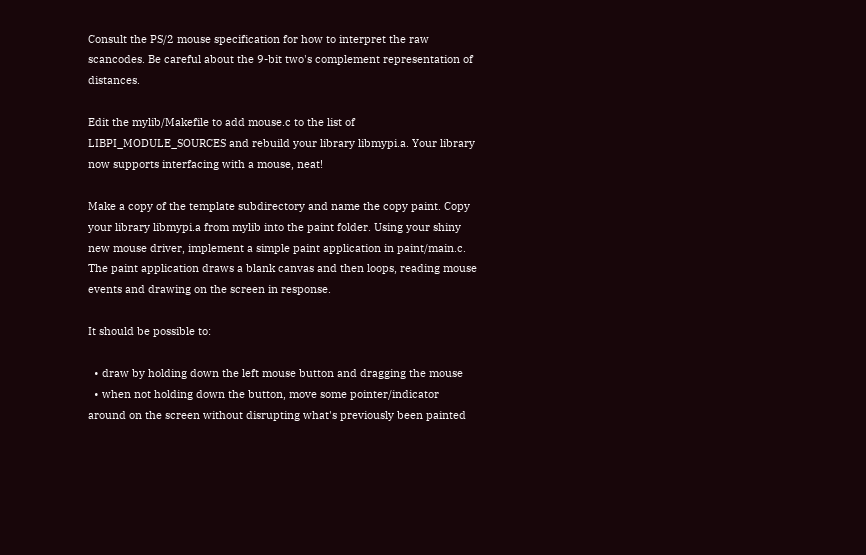Consult the PS/2 mouse specification for how to interpret the raw scancodes. Be careful about the 9-bit two's complement representation of distances.

Edit the mylib/Makefile to add mouse.c to the list of LIBPI_MODULE_SOURCES and rebuild your library libmypi.a. Your library now supports interfacing with a mouse, neat!

Make a copy of the template subdirectory and name the copy paint. Copy your library libmypi.a from mylib into the paint folder. Using your shiny new mouse driver, implement a simple paint application in paint/main.c. The paint application draws a blank canvas and then loops, reading mouse events and drawing on the screen in response.

It should be possible to:

  • draw by holding down the left mouse button and dragging the mouse
  • when not holding down the button, move some pointer/indicator around on the screen without disrupting what's previously been painted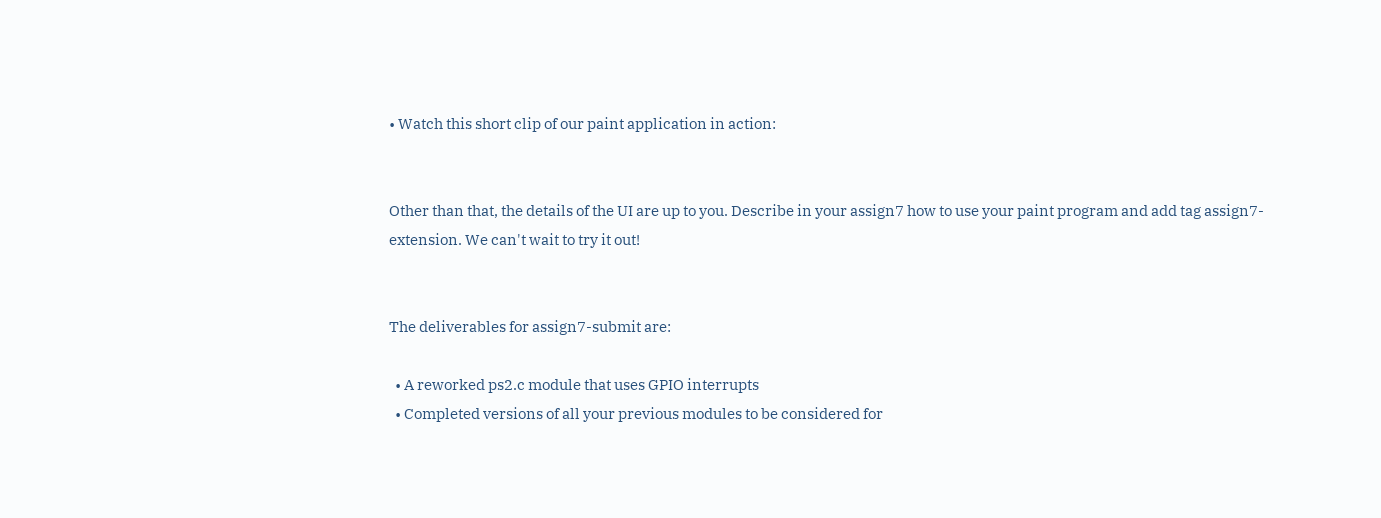• Watch this short clip of our paint application in action:


Other than that, the details of the UI are up to you. Describe in your assign7 how to use your paint program and add tag assign7-extension. We can't wait to try it out!


The deliverables for assign7-submit are:

  • A reworked ps2.c module that uses GPIO interrupts
  • Completed versions of all your previous modules to be considered for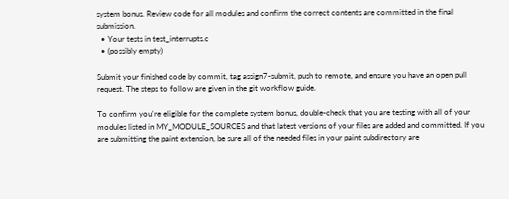system bonus. Review code for all modules and confirm the correct contents are committed in the final submission.
  • Your tests in test_interrupts.c
  • (possibly empty)

Submit your finished code by commit, tag assign7-submit, push to remote, and ensure you have an open pull request. The steps to follow are given in the git workflow guide.

To confirm you're eligible for the complete system bonus, double-check that you are testing with all of your modules listed in MY_MODULE_SOURCES and that latest versions of your files are added and committed. If you are submitting the paint extension, be sure all of the needed files in your paint subdirectory are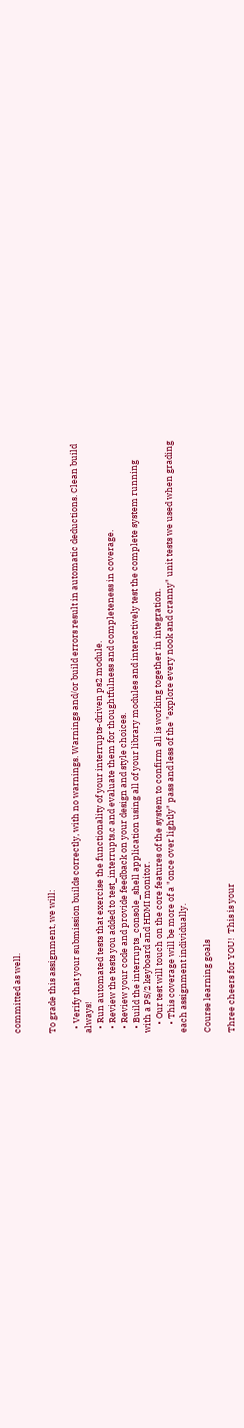committed as well.


To grade this assignment, we will:

  • Verify that your submission builds correctly, with no warnings. Warnings and/or build errors result in automatic deductions. Clean build always!
  • Run automated tests that exercise the functionality of your interrupts-driven ps2 module.
  • Review the tests you added to test_interrupts.c and evaluate them for thoughtfulness and completeness in coverage.
  • Review your code and provide feedback on your design and style choices.
  • Build the interrupts_console_shell application using all of your library modules and interactively test the complete system running with a PS/2 keyboard and HDMI monitor.
    • Our test will touch on the core features of the system to confirm all is working together in integration.
    • This coverage will be more of a "once over lightly" pass and less of the "explore every nook and cranny" unit tests we used when grading each assignment individually.

Course learning goals

Three cheers for YOU!  This is your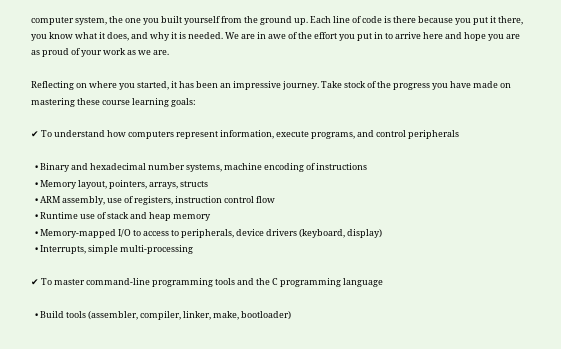computer system, the one you built yourself from the ground up. Each line of code is there because you put it there, you know what it does, and why it is needed. We are in awe of the effort you put in to arrive here and hope you are as proud of your work as we are.

Reflecting on where you started, it has been an impressive journey. Take stock of the progress you have made on mastering these course learning goals:

✔ To understand how computers represent information, execute programs, and control peripherals

  • Binary and hexadecimal number systems, machine encoding of instructions
  • Memory layout, pointers, arrays, structs
  • ARM assembly, use of registers, instruction control flow
  • Runtime use of stack and heap memory
  • Memory-mapped I/O to access to peripherals, device drivers (keyboard, display)
  • Interrupts, simple multi-processing

✔ To master command-line programming tools and the C programming language

  • Build tools (assembler, compiler, linker, make, bootloader)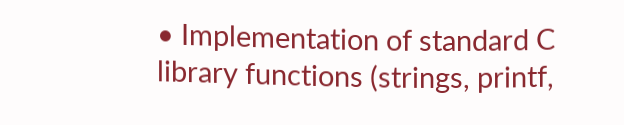• Implementation of standard C library functions (strings, printf,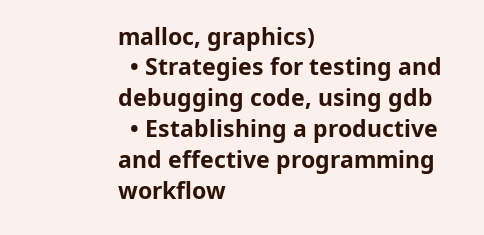malloc, graphics)
  • Strategies for testing and debugging code, using gdb
  • Establishing a productive and effective programming workflow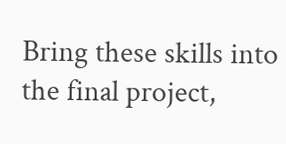Bring these skills into the final project,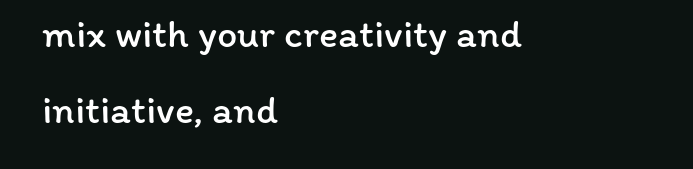mix with your creativity and initiative, and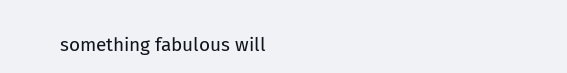something fabulous will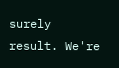surely result. We're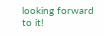looking forward to it!